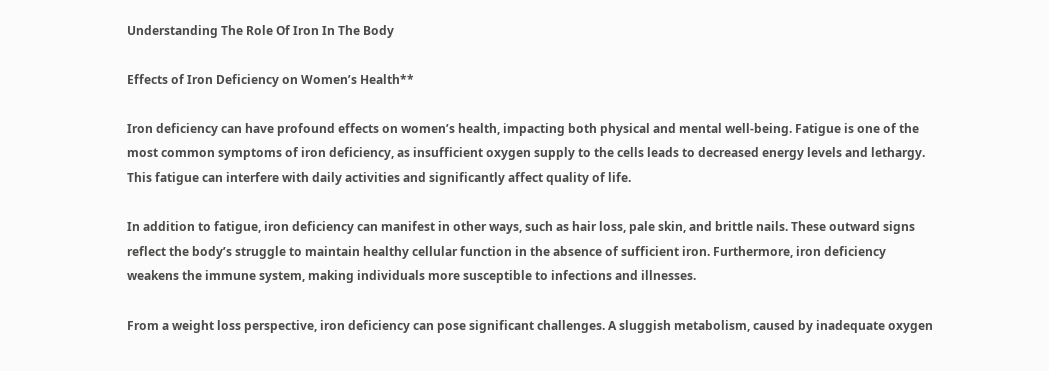Understanding The Role Of Iron In The Body

Effects of Iron Deficiency on Women’s Health**

Iron deficiency can have profound effects on women’s health, impacting both physical and mental well-being. Fatigue is one of the most common symptoms of iron deficiency, as insufficient oxygen supply to the cells leads to decreased energy levels and lethargy. This fatigue can interfere with daily activities and significantly affect quality of life.

In addition to fatigue, iron deficiency can manifest in other ways, such as hair loss, pale skin, and brittle nails. These outward signs reflect the body’s struggle to maintain healthy cellular function in the absence of sufficient iron. Furthermore, iron deficiency weakens the immune system, making individuals more susceptible to infections and illnesses.

From a weight loss perspective, iron deficiency can pose significant challenges. A sluggish metabolism, caused by inadequate oxygen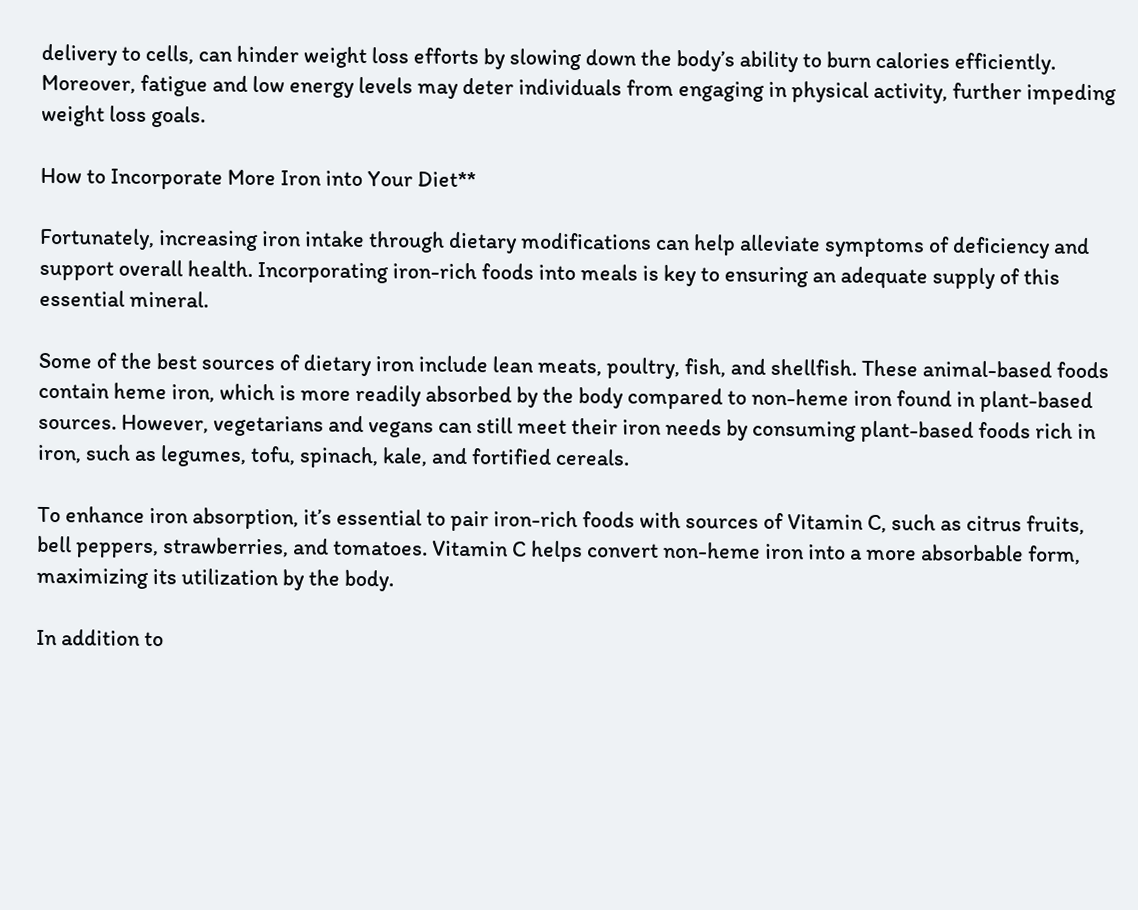delivery to cells, can hinder weight loss efforts by slowing down the body’s ability to burn calories efficiently. Moreover, fatigue and low energy levels may deter individuals from engaging in physical activity, further impeding weight loss goals.

How to Incorporate More Iron into Your Diet**

Fortunately, increasing iron intake through dietary modifications can help alleviate symptoms of deficiency and support overall health. Incorporating iron-rich foods into meals is key to ensuring an adequate supply of this essential mineral.

Some of the best sources of dietary iron include lean meats, poultry, fish, and shellfish. These animal-based foods contain heme iron, which is more readily absorbed by the body compared to non-heme iron found in plant-based sources. However, vegetarians and vegans can still meet their iron needs by consuming plant-based foods rich in iron, such as legumes, tofu, spinach, kale, and fortified cereals.

To enhance iron absorption, it’s essential to pair iron-rich foods with sources of Vitamin C, such as citrus fruits, bell peppers, strawberries, and tomatoes. Vitamin C helps convert non-heme iron into a more absorbable form, maximizing its utilization by the body.

In addition to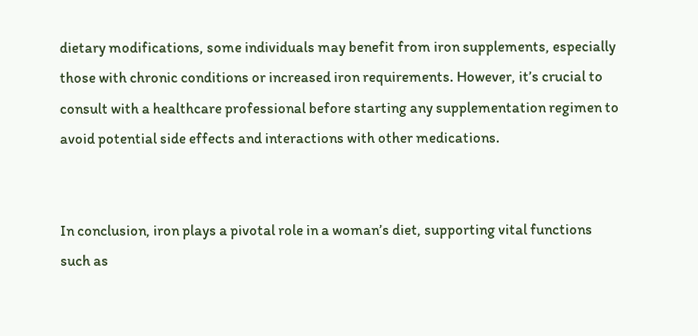dietary modifications, some individuals may benefit from iron supplements, especially those with chronic conditions or increased iron requirements. However, it’s crucial to consult with a healthcare professional before starting any supplementation regimen to avoid potential side effects and interactions with other medications.


In conclusion, iron plays a pivotal role in a woman’s diet, supporting vital functions such as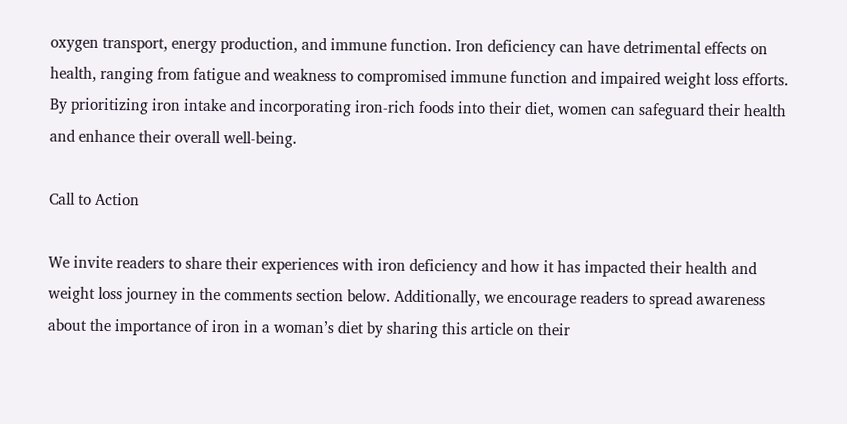oxygen transport, energy production, and immune function. Iron deficiency can have detrimental effects on health, ranging from fatigue and weakness to compromised immune function and impaired weight loss efforts. By prioritizing iron intake and incorporating iron-rich foods into their diet, women can safeguard their health and enhance their overall well-being.

Call to Action

We invite readers to share their experiences with iron deficiency and how it has impacted their health and weight loss journey in the comments section below. Additionally, we encourage readers to spread awareness about the importance of iron in a woman’s diet by sharing this article on their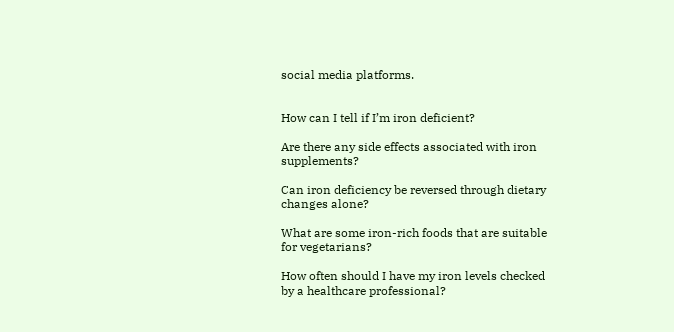social media platforms.


How can I tell if I’m iron deficient?

Are there any side effects associated with iron supplements?

Can iron deficiency be reversed through dietary changes alone?

What are some iron-rich foods that are suitable for vegetarians?

How often should I have my iron levels checked by a healthcare professional?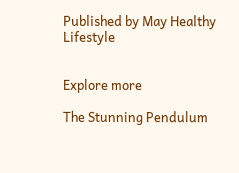Published by May Healthy Lifestyle


Explore more

The Stunning Pendulum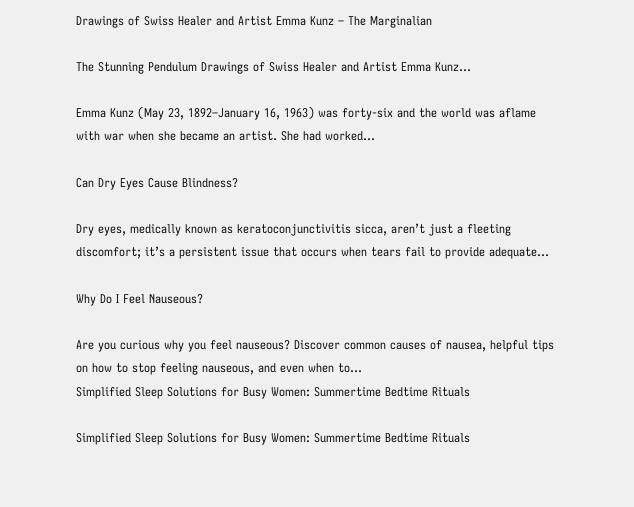Drawings of Swiss Healer and Artist Emma Kunz – The Marginalian

The Stunning Pendulum Drawings of Swiss Healer and Artist Emma Kunz...

Emma Kunz (May 23, 1892–January 16, 1963) was forty-six and the world was aflame with war when she became an artist. She had worked...

Can Dry Eyes Cause Blindness?

Dry eyes, medically known as keratoconjunctivitis sicca, aren’t just a fleeting discomfort; it’s a persistent issue that occurs when tears fail to provide adequate...

Why Do I Feel Nauseous?

Are you curious why you feel nauseous? Discover common causes of nausea, helpful tips on how to stop feeling nauseous, and even when to...
Simplified Sleep Solutions for Busy Women: Summertime Bedtime Rituals

Simplified Sleep Solutions for Busy Women: Summertime Bedtime Rituals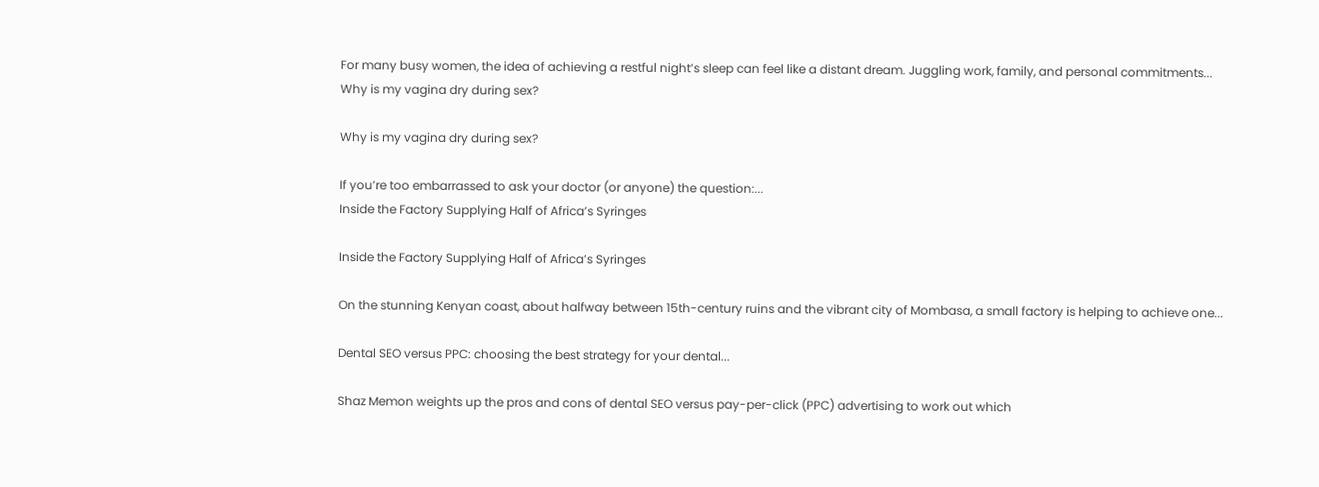For many busy women, the idea of achieving a restful night’s sleep can feel like a distant dream. Juggling work, family, and personal commitments...
Why is my vagina dry during sex?

Why is my vagina dry during sex?

If you’re too embarrassed to ask your doctor (or anyone) the question:...
Inside the Factory Supplying Half of Africa’s Syringes

Inside the Factory Supplying Half of Africa’s Syringes

On the stunning Kenyan coast, about halfway between 15th-century ruins and the vibrant city of Mombasa, a small factory is helping to achieve one...

Dental SEO versus PPC: choosing the best strategy for your dental...

Shaz Memon weights up the pros and cons of dental SEO versus pay-per-click (PPC) advertising to work out which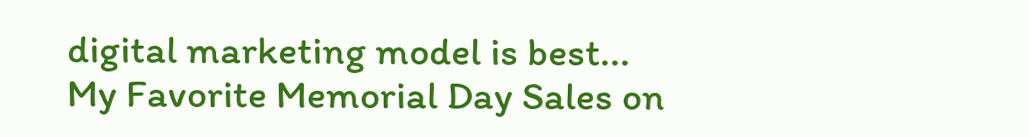digital marketing model is best...
My Favorite Memorial Day Sales on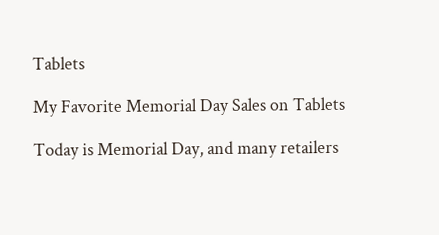Tablets

My Favorite Memorial Day Sales on Tablets

Today is Memorial Day, and many retailers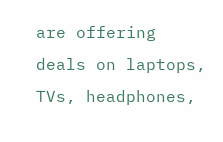are offering deals on laptops, TVs, headphones,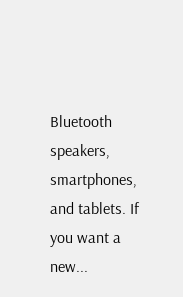Bluetooth speakers, smartphones, and tablets. If you want a new...